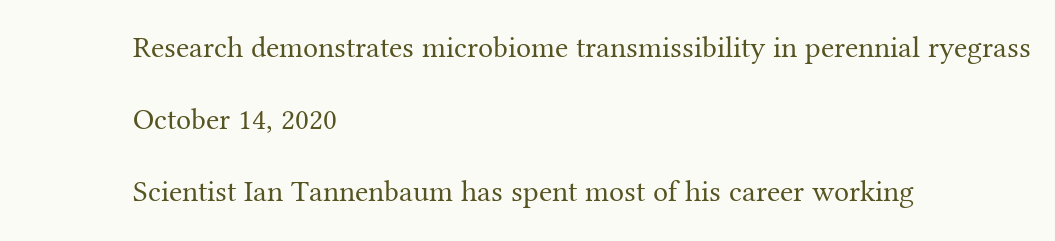Research demonstrates microbiome transmissibility in perennial ryegrass

October 14, 2020

Scientist Ian Tannenbaum has spent most of his career working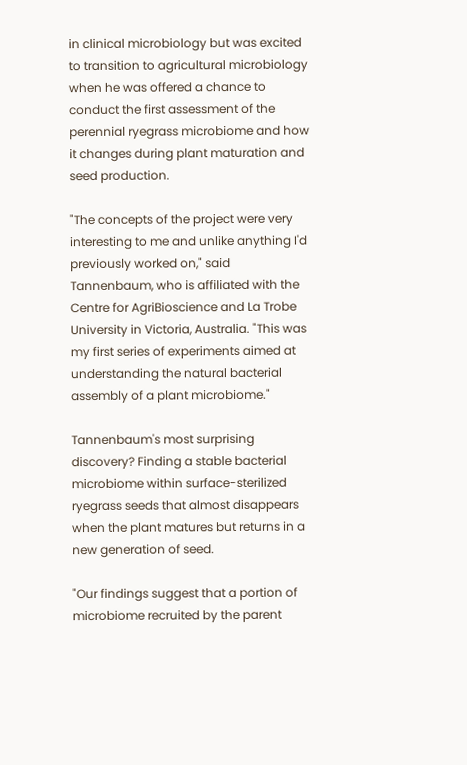in clinical microbiology but was excited to transition to agricultural microbiology when he was offered a chance to conduct the first assessment of the perennial ryegrass microbiome and how it changes during plant maturation and seed production.

"The concepts of the project were very interesting to me and unlike anything I'd previously worked on," said Tannenbaum, who is affiliated with the Centre for AgriBioscience and La Trobe University in Victoria, Australia. "This was my first series of experiments aimed at understanding the natural bacterial assembly of a plant microbiome."

Tannenbaum's most surprising discovery? Finding a stable bacterial microbiome within surface-sterilized ryegrass seeds that almost disappears when the plant matures but returns in a new generation of seed.

"Our findings suggest that a portion of microbiome recruited by the parent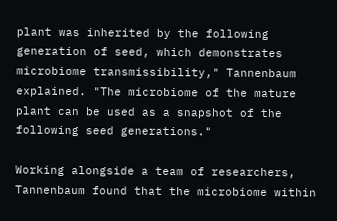plant was inherited by the following generation of seed, which demonstrates microbiome transmissibility," Tannenbaum explained. "The microbiome of the mature plant can be used as a snapshot of the following seed generations."

Working alongside a team of researchers, Tannenbaum found that the microbiome within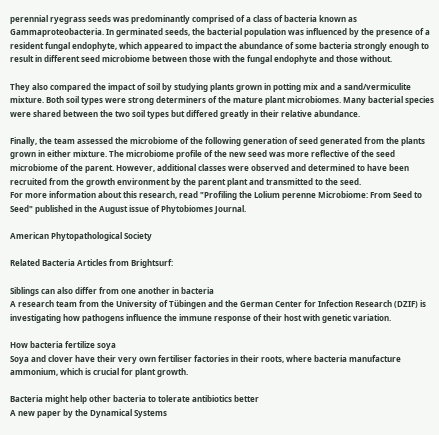perennial ryegrass seeds was predominantly comprised of a class of bacteria known as Gammaproteobacteria. In germinated seeds, the bacterial population was influenced by the presence of a resident fungal endophyte, which appeared to impact the abundance of some bacteria strongly enough to result in different seed microbiome between those with the fungal endophyte and those without.

They also compared the impact of soil by studying plants grown in potting mix and a sand/vermiculite mixture. Both soil types were strong determiners of the mature plant microbiomes. Many bacterial species were shared between the two soil types but differed greatly in their relative abundance.

Finally, the team assessed the microbiome of the following generation of seed generated from the plants grown in either mixture. The microbiome profile of the new seed was more reflective of the seed microbiome of the parent. However, additional classes were observed and determined to have been recruited from the growth environment by the parent plant and transmitted to the seed.
For more information about this research, read "Profiling the Lolium perenne Microbiome: From Seed to Seed" published in the August issue of Phytobiomes Journal.

American Phytopathological Society

Related Bacteria Articles from Brightsurf:

Siblings can also differ from one another in bacteria
A research team from the University of Tübingen and the German Center for Infection Research (DZIF) is investigating how pathogens influence the immune response of their host with genetic variation.

How bacteria fertilize soya
Soya and clover have their very own fertiliser factories in their roots, where bacteria manufacture ammonium, which is crucial for plant growth.

Bacteria might help other bacteria to tolerate antibiotics better
A new paper by the Dynamical Systems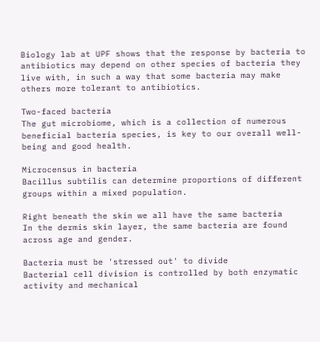Biology lab at UPF shows that the response by bacteria to antibiotics may depend on other species of bacteria they live with, in such a way that some bacteria may make others more tolerant to antibiotics.

Two-faced bacteria
The gut microbiome, which is a collection of numerous beneficial bacteria species, is key to our overall well-being and good health.

Microcensus in bacteria
Bacillus subtilis can determine proportions of different groups within a mixed population.

Right beneath the skin we all have the same bacteria
In the dermis skin layer, the same bacteria are found across age and gender.

Bacteria must be 'stressed out' to divide
Bacterial cell division is controlled by both enzymatic activity and mechanical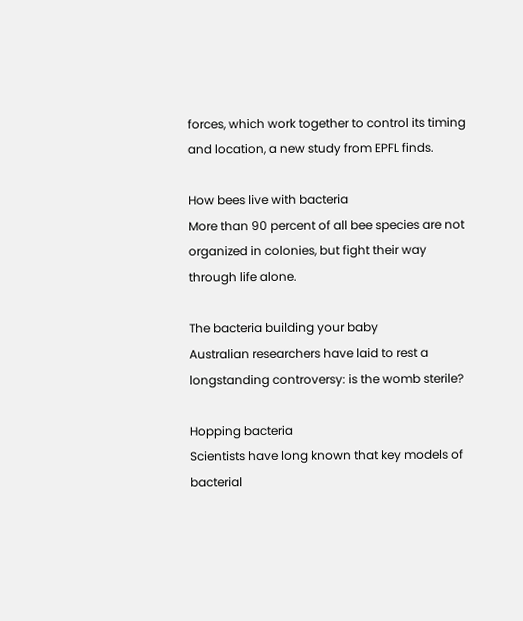forces, which work together to control its timing and location, a new study from EPFL finds.

How bees live with bacteria
More than 90 percent of all bee species are not organized in colonies, but fight their way through life alone.

The bacteria building your baby
Australian researchers have laid to rest a longstanding controversy: is the womb sterile?

Hopping bacteria
Scientists have long known that key models of bacterial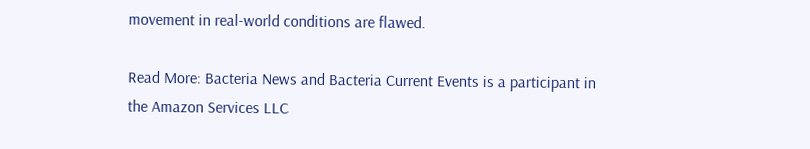movement in real-world conditions are flawed.

Read More: Bacteria News and Bacteria Current Events is a participant in the Amazon Services LLC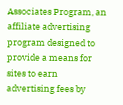Associates Program, an affiliate advertising program designed to provide a means for sites to earn advertising fees by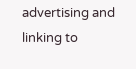advertising and linking to